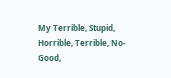My Terrible, Stupid, Horrible, Terrible, No-Good,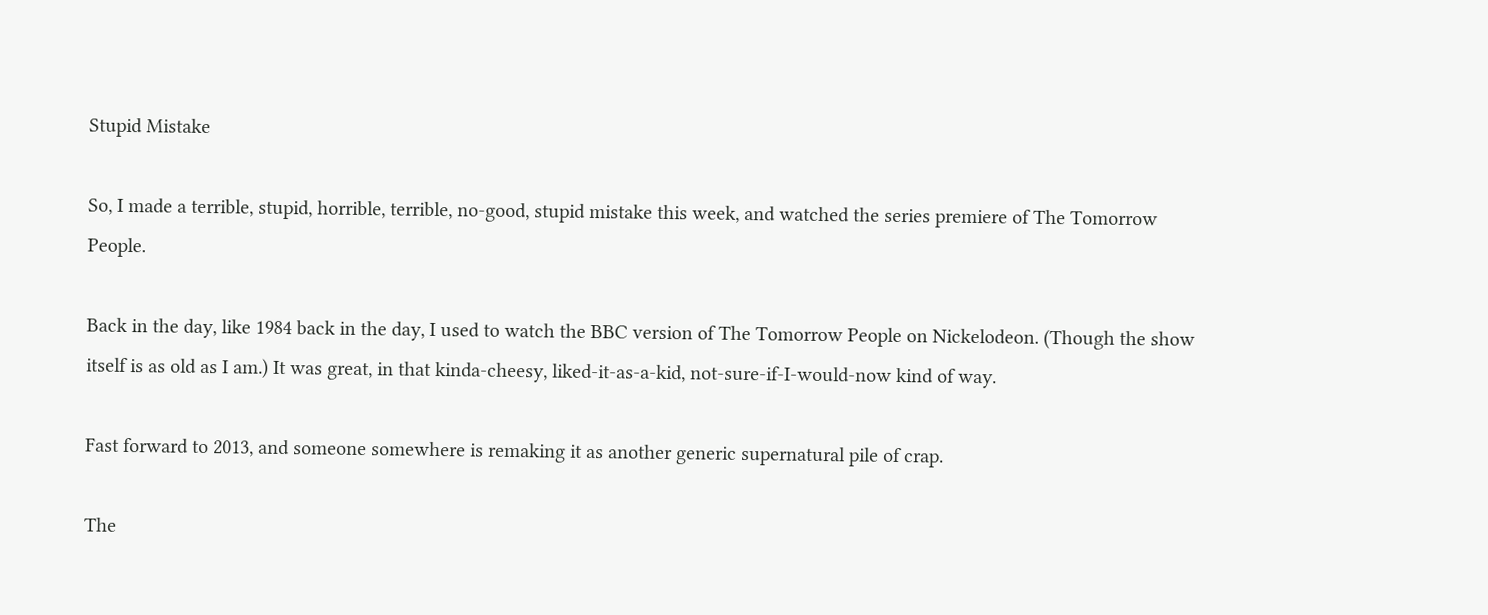Stupid Mistake

So, I made a terrible, stupid, horrible, terrible, no-good, stupid mistake this week, and watched the series premiere of The Tomorrow People.

Back in the day, like 1984 back in the day, I used to watch the BBC version of The Tomorrow People on Nickelodeon. (Though the show itself is as old as I am.) It was great, in that kinda-cheesy, liked-it-as-a-kid, not-sure-if-I-would-now kind of way.

Fast forward to 2013, and someone somewhere is remaking it as another generic supernatural pile of crap.

The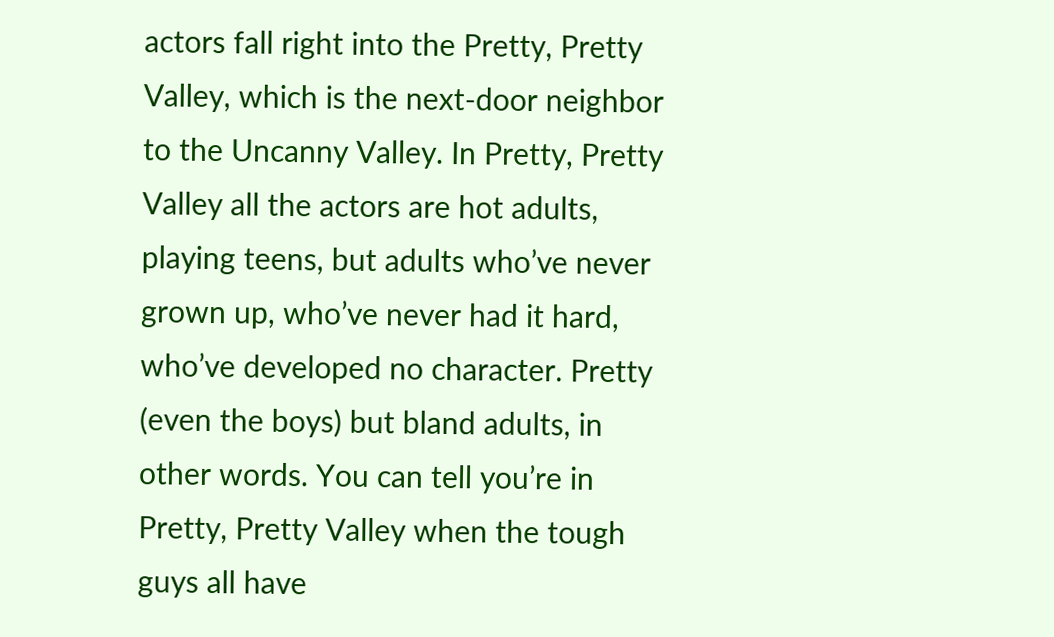actors fall right into the Pretty, Pretty Valley, which is the next-door neighbor to the Uncanny Valley. In Pretty, Pretty Valley all the actors are hot adults, playing teens, but adults who’ve never grown up, who’ve never had it hard, who’ve developed no character. Pretty (even the boys) but bland adults, in other words. You can tell you’re in Pretty, Pretty Valley when the tough guys all have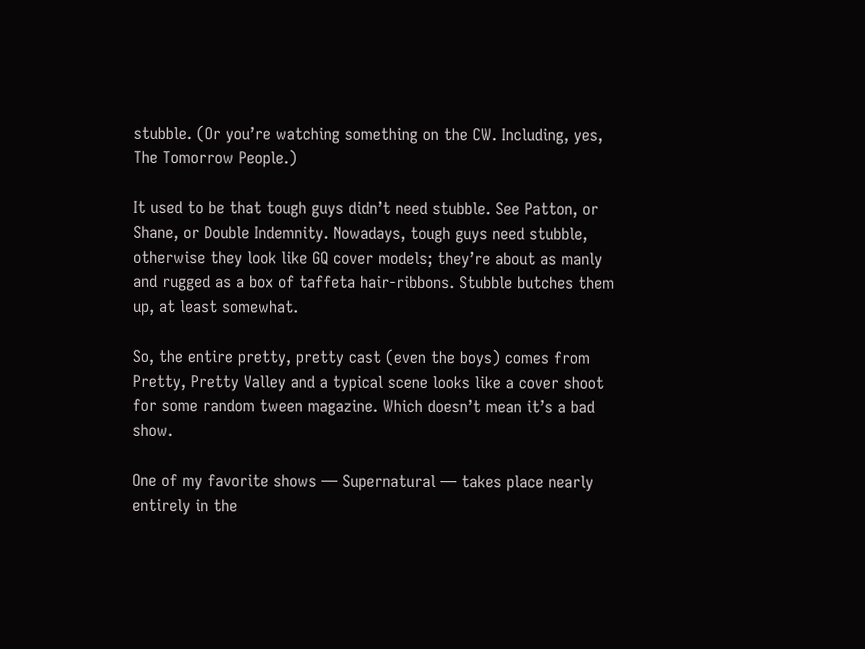stubble. (Or you’re watching something on the CW. Including, yes, The Tomorrow People.)

It used to be that tough guys didn’t need stubble. See Patton, or Shane, or Double Indemnity. Nowadays, tough guys need stubble, otherwise they look like GQ cover models; they’re about as manly and rugged as a box of taffeta hair-ribbons. Stubble butches them up, at least somewhat.

So, the entire pretty, pretty cast (even the boys) comes from Pretty, Pretty Valley and a typical scene looks like a cover shoot for some random tween magazine. Which doesn’t mean it’s a bad show.

One of my favorite shows — Supernatural — takes place nearly entirely in the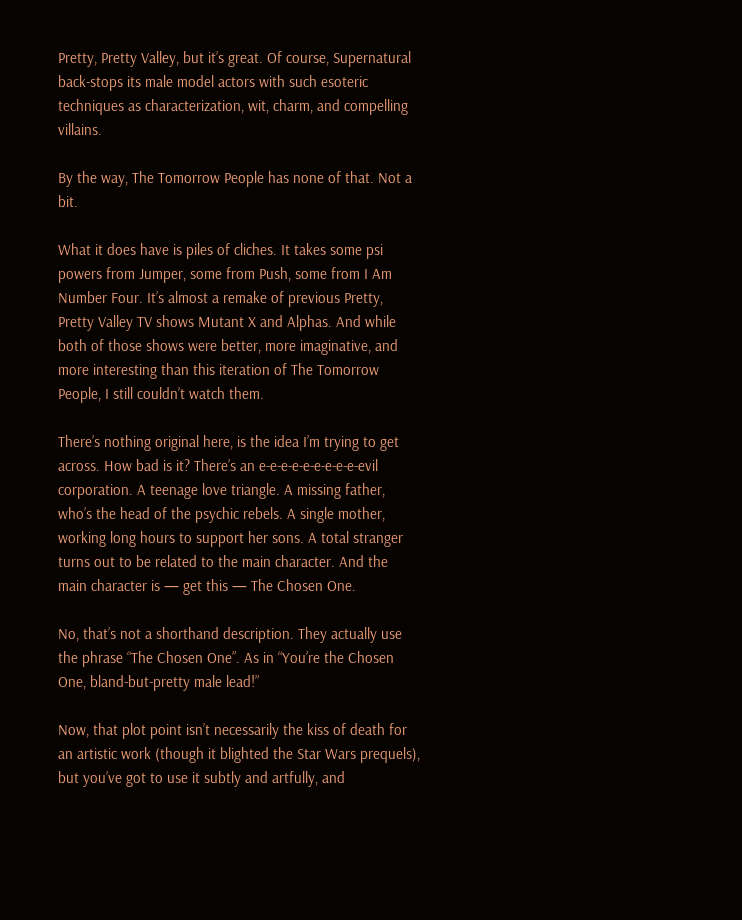Pretty, Pretty Valley, but it’s great. Of course, Supernatural back-stops its male model actors with such esoteric techniques as characterization, wit, charm, and compelling villains.

By the way, The Tomorrow People has none of that. Not a bit.

What it does have is piles of cliches. It takes some psi powers from Jumper, some from Push, some from I Am Number Four. It’s almost a remake of previous Pretty, Pretty Valley TV shows Mutant X and Alphas. And while both of those shows were better, more imaginative, and more interesting than this iteration of The Tomorrow People, I still couldn’t watch them.

There’s nothing original here, is the idea I’m trying to get across. How bad is it? There’s an e-e-e-e-e-e-e-e-e-evil corporation. A teenage love triangle. A missing father, who’s the head of the psychic rebels. A single mother, working long hours to support her sons. A total stranger turns out to be related to the main character. And the main character is — get this — The Chosen One.

No, that’s not a shorthand description. They actually use the phrase “The Chosen One”. As in “You’re the Chosen One, bland-but-pretty male lead!”

Now, that plot point isn’t necessarily the kiss of death for an artistic work (though it blighted the Star Wars prequels), but you’ve got to use it subtly and artfully, and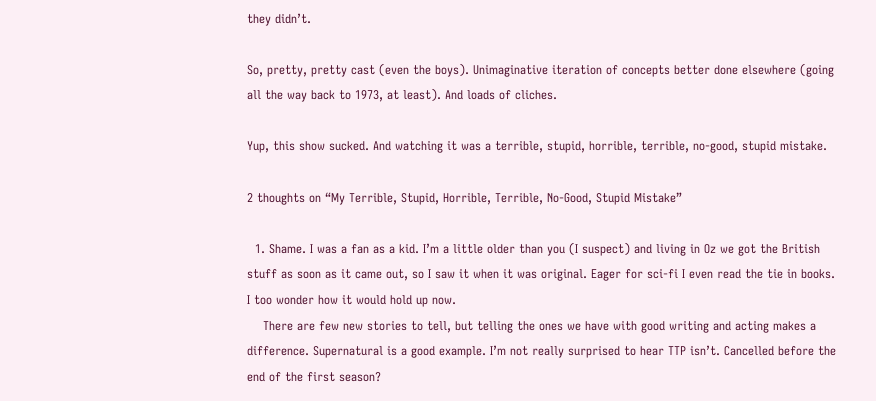they didn’t.

So, pretty, pretty cast (even the boys). Unimaginative iteration of concepts better done elsewhere (going all the way back to 1973, at least). And loads of cliches.

Yup, this show sucked. And watching it was a terrible, stupid, horrible, terrible, no-good, stupid mistake.

2 thoughts on “My Terrible, Stupid, Horrible, Terrible, No-Good, Stupid Mistake”

  1. Shame. I was a fan as a kid. I’m a little older than you (I suspect) and living in Oz we got the British stuff as soon as it came out, so I saw it when it was original. Eager for sci-fi I even read the tie in books. I too wonder how it would hold up now.
    There are few new stories to tell, but telling the ones we have with good writing and acting makes a difference. Supernatural is a good example. I’m not really surprised to hear TTP isn’t. Cancelled before the end of the first season?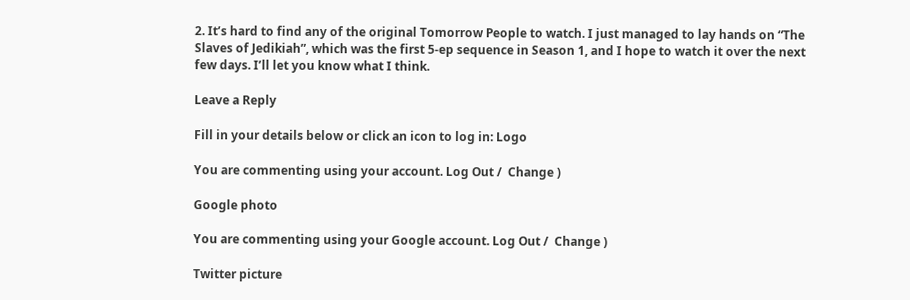2. It’s hard to find any of the original Tomorrow People to watch. I just managed to lay hands on “The Slaves of Jedikiah”, which was the first 5-ep sequence in Season 1, and I hope to watch it over the next few days. I’ll let you know what I think.

Leave a Reply

Fill in your details below or click an icon to log in: Logo

You are commenting using your account. Log Out /  Change )

Google photo

You are commenting using your Google account. Log Out /  Change )

Twitter picture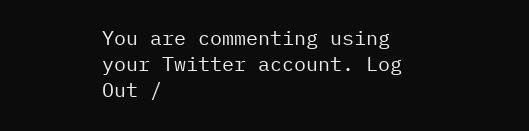You are commenting using your Twitter account. Log Out /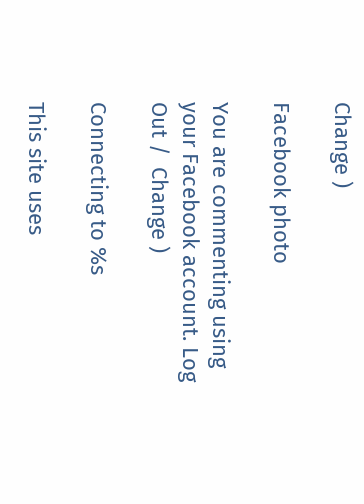Change )

Facebook photo

You are commenting using your Facebook account. Log Out /  Change )

Connecting to %s

This site uses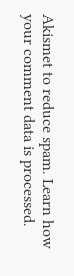Akismet to reduce spam. Learn how your comment data is processed.